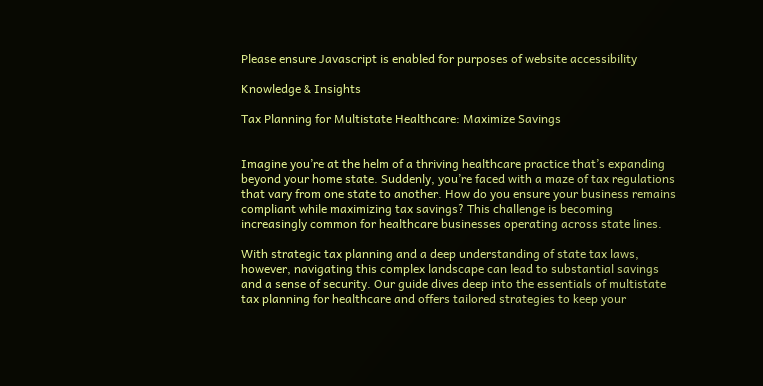Please ensure Javascript is enabled for purposes of website accessibility

Knowledge & Insights

Tax Planning for Multistate Healthcare: Maximize Savings


Imagine you’re at the helm of a thriving healthcare practice that’s expanding beyond your home state. Suddenly, you’re faced with a maze of tax regulations that vary from one state to another. How do you ensure your business remains compliant while maximizing tax savings? This challenge is becoming increasingly common for healthcare businesses operating across state lines.

With strategic tax planning and a deep understanding of state tax laws, however, navigating this complex landscape can lead to substantial savings and a sense of security. Our guide dives deep into the essentials of multistate tax planning for healthcare and offers tailored strategies to keep your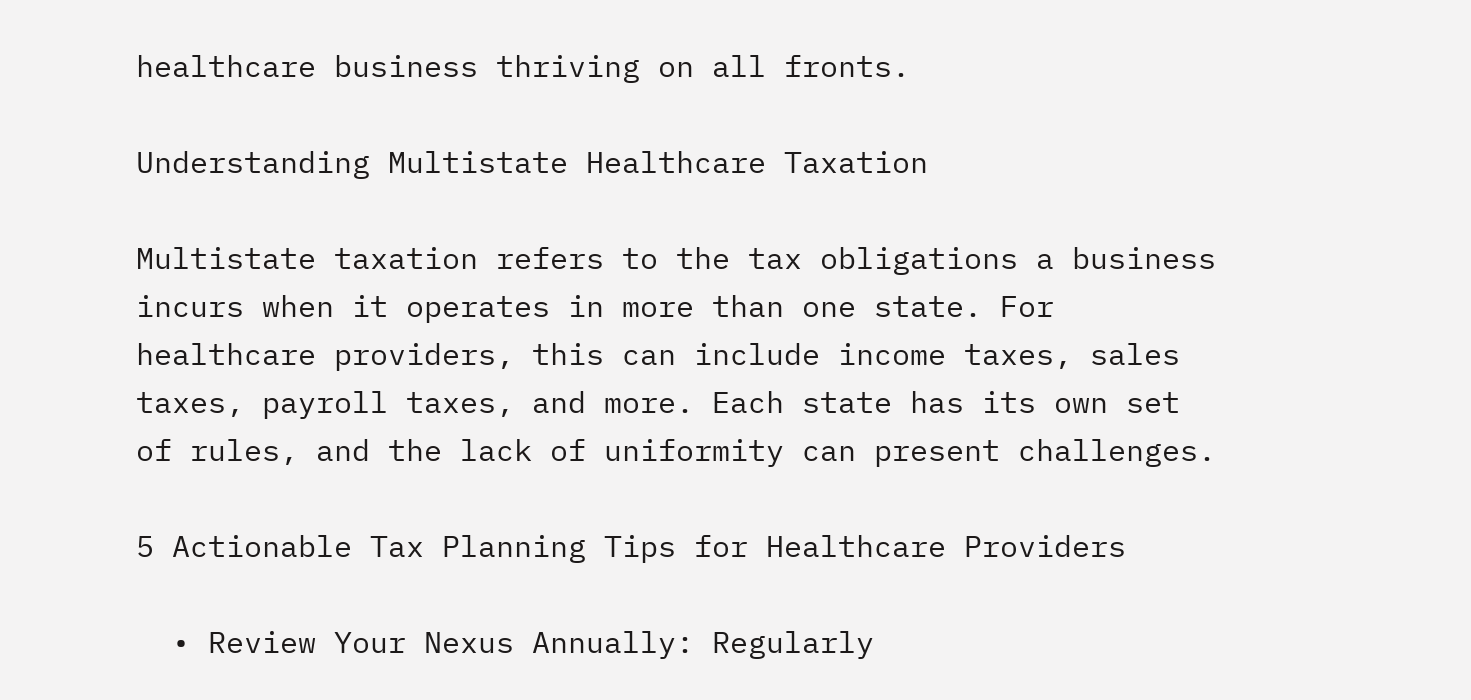healthcare business thriving on all fronts.

Understanding Multistate Healthcare Taxation

Multistate taxation refers to the tax obligations a business incurs when it operates in more than one state. For healthcare providers, this can include income taxes, sales taxes, payroll taxes, and more. Each state has its own set of rules, and the lack of uniformity can present challenges.

5 Actionable Tax Planning Tips for Healthcare Providers

  • Review Your Nexus Annually: Regularly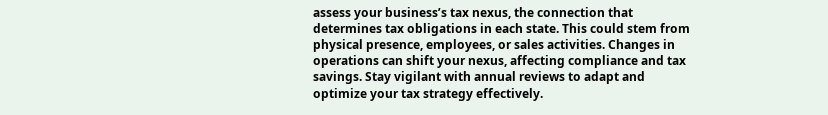assess your business’s tax nexus, the connection that determines tax obligations in each state. This could stem from physical presence, employees, or sales activities. Changes in operations can shift your nexus, affecting compliance and tax savings. Stay vigilant with annual reviews to adapt and optimize your tax strategy effectively.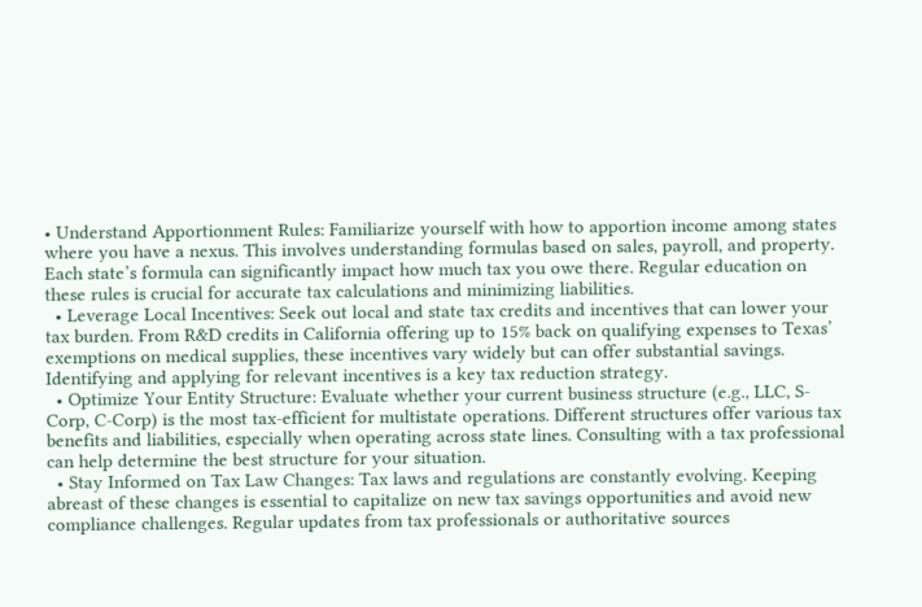• Understand Apportionment Rules: Familiarize yourself with how to apportion income among states where you have a nexus. This involves understanding formulas based on sales, payroll, and property. Each state’s formula can significantly impact how much tax you owe there. Regular education on these rules is crucial for accurate tax calculations and minimizing liabilities.
  • Leverage Local Incentives: Seek out local and state tax credits and incentives that can lower your tax burden. From R&D credits in California offering up to 15% back on qualifying expenses to Texas’ exemptions on medical supplies, these incentives vary widely but can offer substantial savings. Identifying and applying for relevant incentives is a key tax reduction strategy.
  • Optimize Your Entity Structure: Evaluate whether your current business structure (e.g., LLC, S-Corp, C-Corp) is the most tax-efficient for multistate operations. Different structures offer various tax benefits and liabilities, especially when operating across state lines. Consulting with a tax professional can help determine the best structure for your situation.
  • Stay Informed on Tax Law Changes: Tax laws and regulations are constantly evolving. Keeping abreast of these changes is essential to capitalize on new tax savings opportunities and avoid new compliance challenges. Regular updates from tax professionals or authoritative sources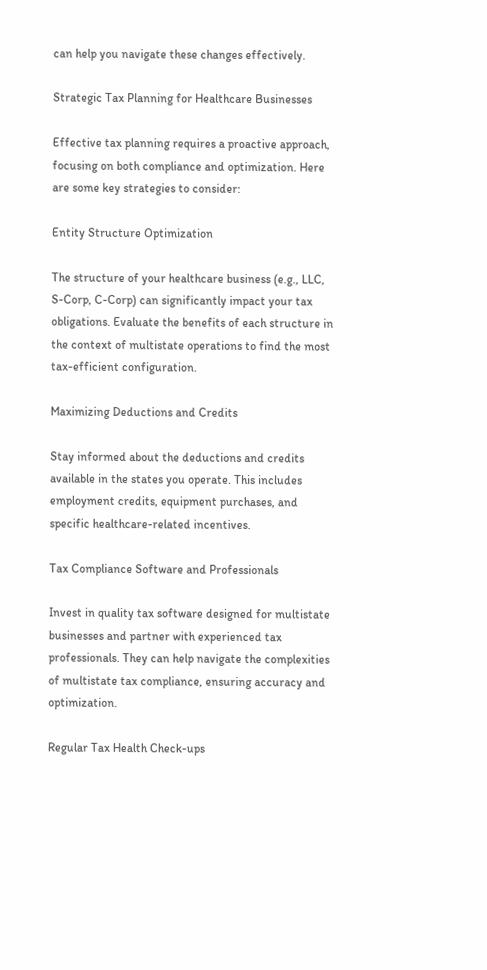can help you navigate these changes effectively.

Strategic Tax Planning for Healthcare Businesses

Effective tax planning requires a proactive approach, focusing on both compliance and optimization. Here are some key strategies to consider:

Entity Structure Optimization

The structure of your healthcare business (e.g., LLC, S-Corp, C-Corp) can significantly impact your tax obligations. Evaluate the benefits of each structure in the context of multistate operations to find the most tax-efficient configuration.

Maximizing Deductions and Credits

Stay informed about the deductions and credits available in the states you operate. This includes employment credits, equipment purchases, and specific healthcare-related incentives.

Tax Compliance Software and Professionals

Invest in quality tax software designed for multistate businesses and partner with experienced tax professionals. They can help navigate the complexities of multistate tax compliance, ensuring accuracy and optimization.

Regular Tax Health Check-ups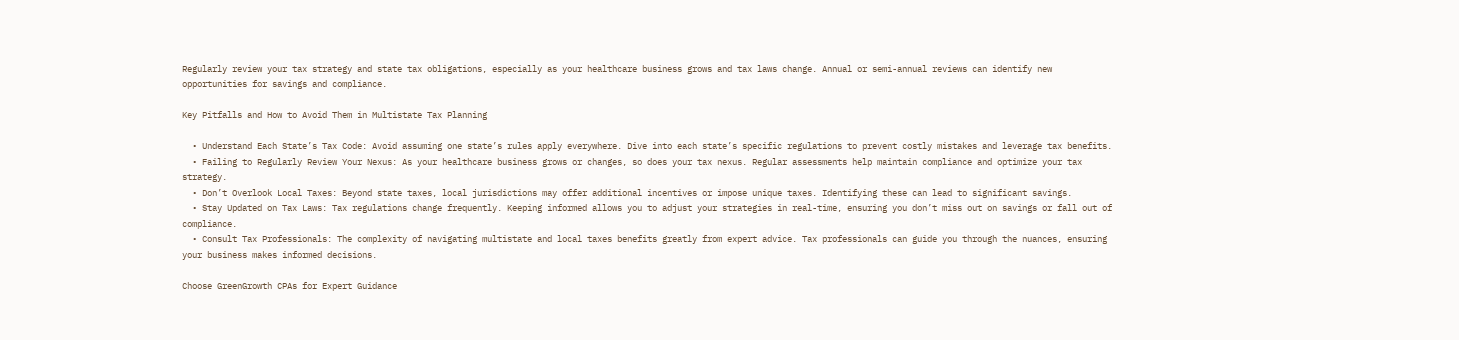Regularly review your tax strategy and state tax obligations, especially as your healthcare business grows and tax laws change. Annual or semi-annual reviews can identify new opportunities for savings and compliance.

Key Pitfalls and How to Avoid Them in Multistate Tax Planning

  • Understand Each State’s Tax Code: Avoid assuming one state’s rules apply everywhere. Dive into each state’s specific regulations to prevent costly mistakes and leverage tax benefits.
  • Failing to Regularly Review Your Nexus: As your healthcare business grows or changes, so does your tax nexus. Regular assessments help maintain compliance and optimize your tax strategy.
  • Don’t Overlook Local Taxes: Beyond state taxes, local jurisdictions may offer additional incentives or impose unique taxes. Identifying these can lead to significant savings.
  • Stay Updated on Tax Laws: Tax regulations change frequently. Keeping informed allows you to adjust your strategies in real-time, ensuring you don’t miss out on savings or fall out of compliance.
  • Consult Tax Professionals: The complexity of navigating multistate and local taxes benefits greatly from expert advice. Tax professionals can guide you through the nuances, ensuring your business makes informed decisions.

Choose GreenGrowth CPAs for Expert Guidance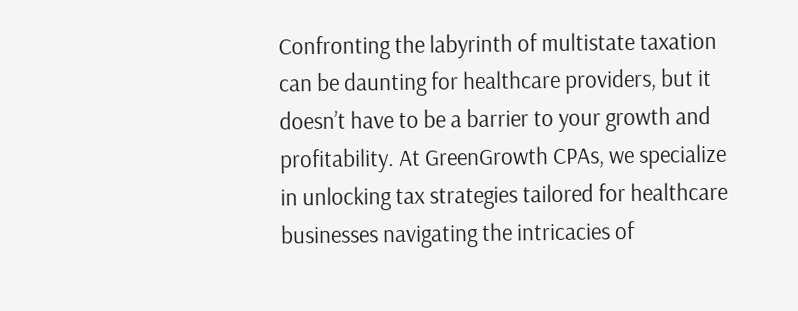Confronting the labyrinth of multistate taxation can be daunting for healthcare providers, but it doesn’t have to be a barrier to your growth and profitability. At GreenGrowth CPAs, we specialize in unlocking tax strategies tailored for healthcare businesses navigating the intricacies of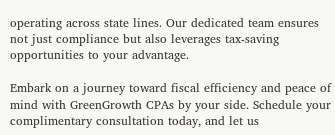operating across state lines. Our dedicated team ensures not just compliance but also leverages tax-saving opportunities to your advantage.

Embark on a journey toward fiscal efficiency and peace of mind with GreenGrowth CPAs by your side. Schedule your complimentary consultation today, and let us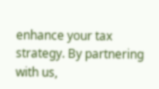enhance your tax strategy. By partnering with us,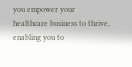you empower your healthcare business to thrive, enabling you to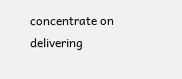concentrate on delivering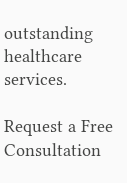outstanding healthcare services.

Request a Free Consultation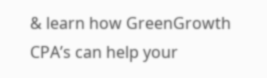& learn how GreenGrowth CPA’s can help your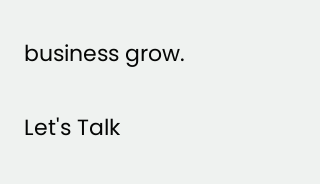business grow.

Let's Talk